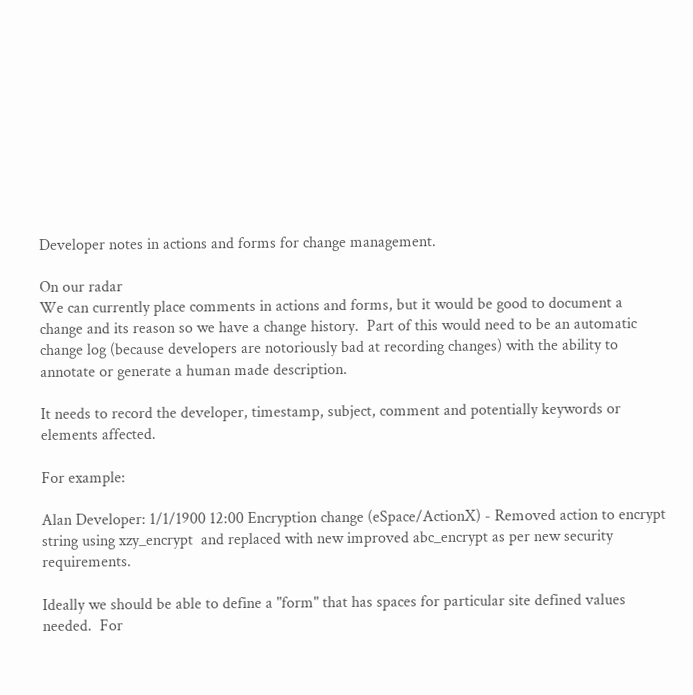Developer notes in actions and forms for change management.

On our radar
We can currently place comments in actions and forms, but it would be good to document a change and its reason so we have a change history.  Part of this would need to be an automatic change log (because developers are notoriously bad at recording changes) with the ability to annotate or generate a human made description.

It needs to record the developer, timestamp, subject, comment and potentially keywords or elements affected.

For example:

Alan Developer: 1/1/1900 12:00 Encryption change (eSpace/ActionX) - Removed action to encrypt string using xzy_encrypt  and replaced with new improved abc_encrypt as per new security requirements.

Ideally we should be able to define a "form" that has spaces for particular site defined values needed.  For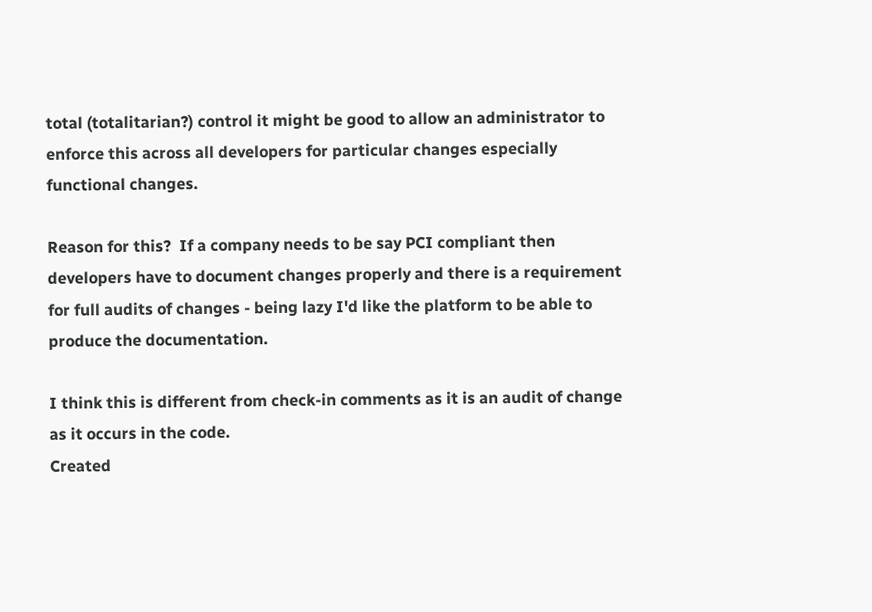total (totalitarian?) control it might be good to allow an administrator to enforce this across all developers for particular changes especially functional changes.

Reason for this?  If a company needs to be say PCI compliant then developers have to document changes properly and there is a requirement for full audits of changes - being lazy I'd like the platform to be able to produce the documentation.

I think this is different from check-in comments as it is an audit of change as it occurs in the code.
Created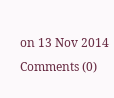on 13 Nov 2014
Comments (0)